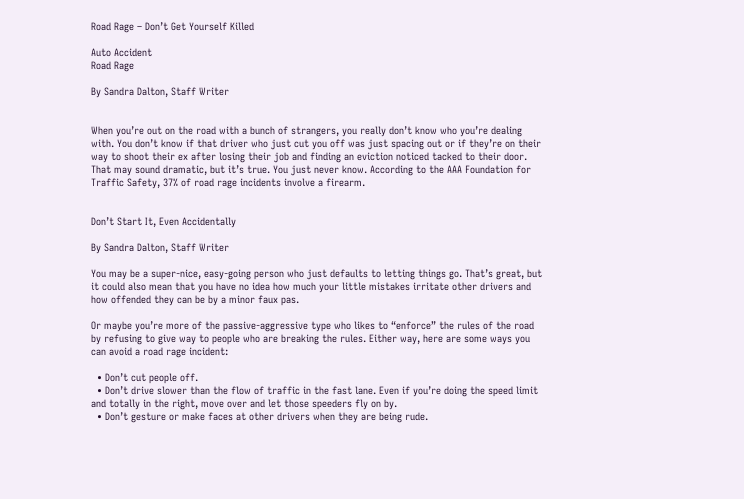Road Rage – Don’t Get Yourself Killed

Auto Accident
Road Rage

By Sandra Dalton, Staff Writer


When you’re out on the road with a bunch of strangers, you really don’t know who you’re dealing with. You don’t know if that driver who just cut you off was just spacing out or if they’re on their way to shoot their ex after losing their job and finding an eviction noticed tacked to their door. That may sound dramatic, but it’s true. You just never know. According to the AAA Foundation for Traffic Safety, 37% of road rage incidents involve a firearm.


Don’t Start It, Even Accidentally

By Sandra Dalton, Staff Writer

You may be a super-nice, easy-going person who just defaults to letting things go. That’s great, but it could also mean that you have no idea how much your little mistakes irritate other drivers and how offended they can be by a minor faux pas.

Or maybe you’re more of the passive-aggressive type who likes to “enforce” the rules of the road by refusing to give way to people who are breaking the rules. Either way, here are some ways you can avoid a road rage incident:

  • Don’t cut people off.
  • Don’t drive slower than the flow of traffic in the fast lane. Even if you’re doing the speed limit and totally in the right, move over and let those speeders fly on by.
  • Don’t gesture or make faces at other drivers when they are being rude.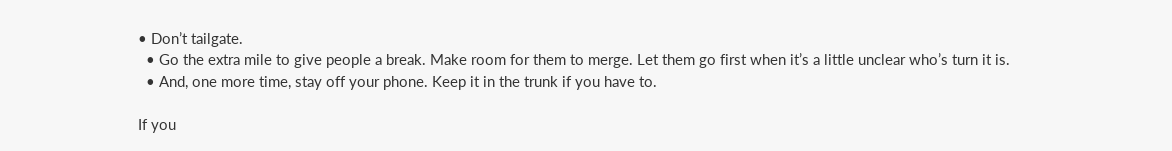• Don’t tailgate.
  • Go the extra mile to give people a break. Make room for them to merge. Let them go first when it’s a little unclear who’s turn it is.
  • And, one more time, stay off your phone. Keep it in the trunk if you have to.

If you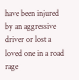have been injured by an aggressive driver or lost a loved one in a road rage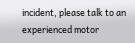incident, please talk to an experienced motor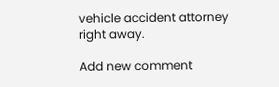vehicle accident attorney right away.

Add new comment